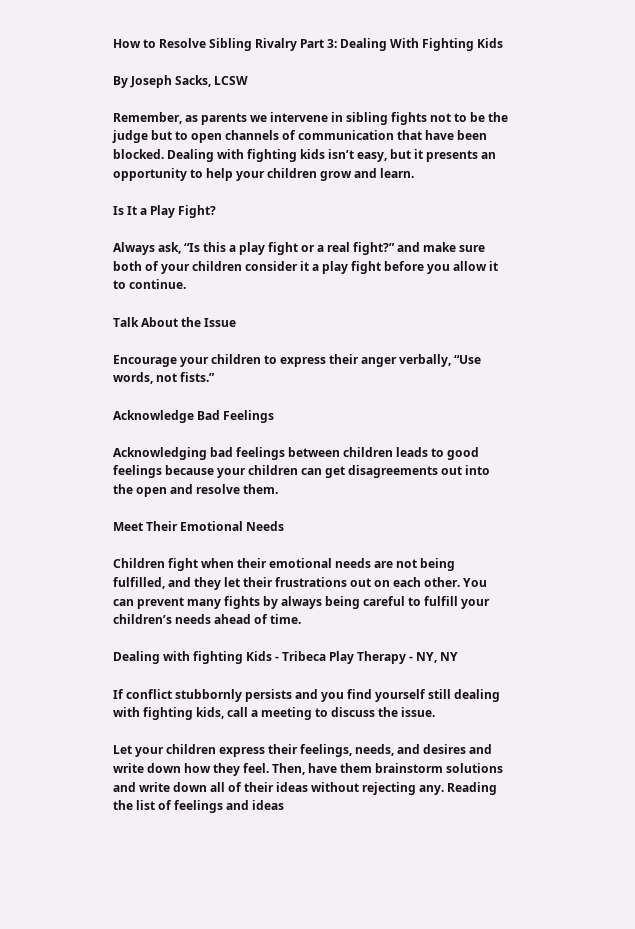How to Resolve Sibling Rivalry Part 3: Dealing With Fighting Kids

By Joseph Sacks, LCSW

Remember, as parents we intervene in sibling fights not to be the judge but to open channels of communication that have been blocked. Dealing with fighting kids isn’t easy, but it presents an opportunity to help your children grow and learn.

Is It a Play Fight?

Always ask, “Is this a play fight or a real fight?” and make sure both of your children consider it a play fight before you allow it to continue.

Talk About the Issue

Encourage your children to express their anger verbally, “Use words, not fists.”

Acknowledge Bad Feelings

Acknowledging bad feelings between children leads to good feelings because your children can get disagreements out into the open and resolve them.

Meet Their Emotional Needs

Children fight when their emotional needs are not being fulfilled, and they let their frustrations out on each other. You can prevent many fights by always being careful to fulfill your children’s needs ahead of time.

Dealing with fighting Kids - Tribeca Play Therapy - NY, NY

If conflict stubbornly persists and you find yourself still dealing with fighting kids, call a meeting to discuss the issue.

Let your children express their feelings, needs, and desires and write down how they feel. Then, have them brainstorm solutions and write down all of their ideas without rejecting any. Reading the list of feelings and ideas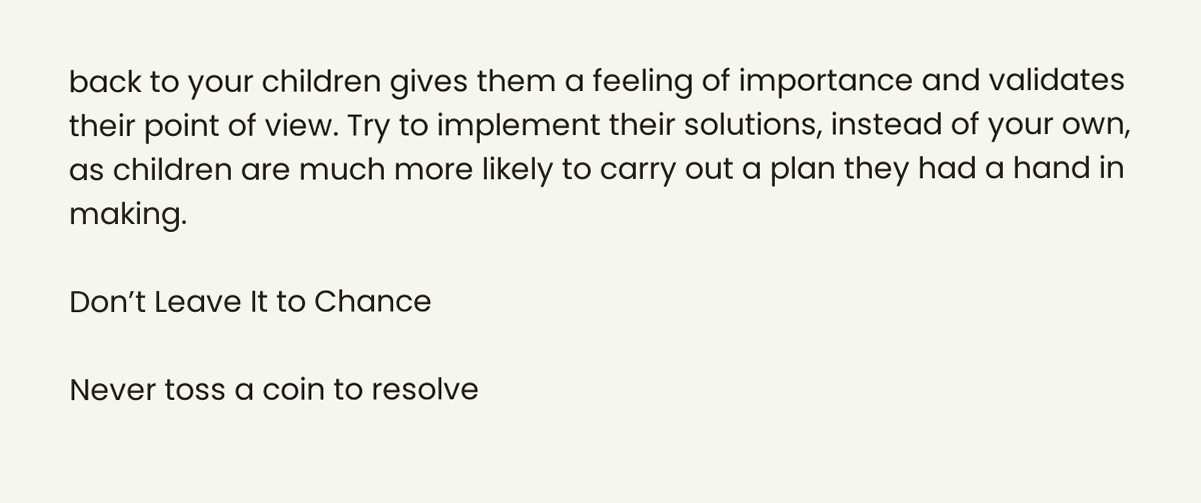back to your children gives them a feeling of importance and validates their point of view. Try to implement their solutions, instead of your own, as children are much more likely to carry out a plan they had a hand in making.

Don’t Leave It to Chance

Never toss a coin to resolve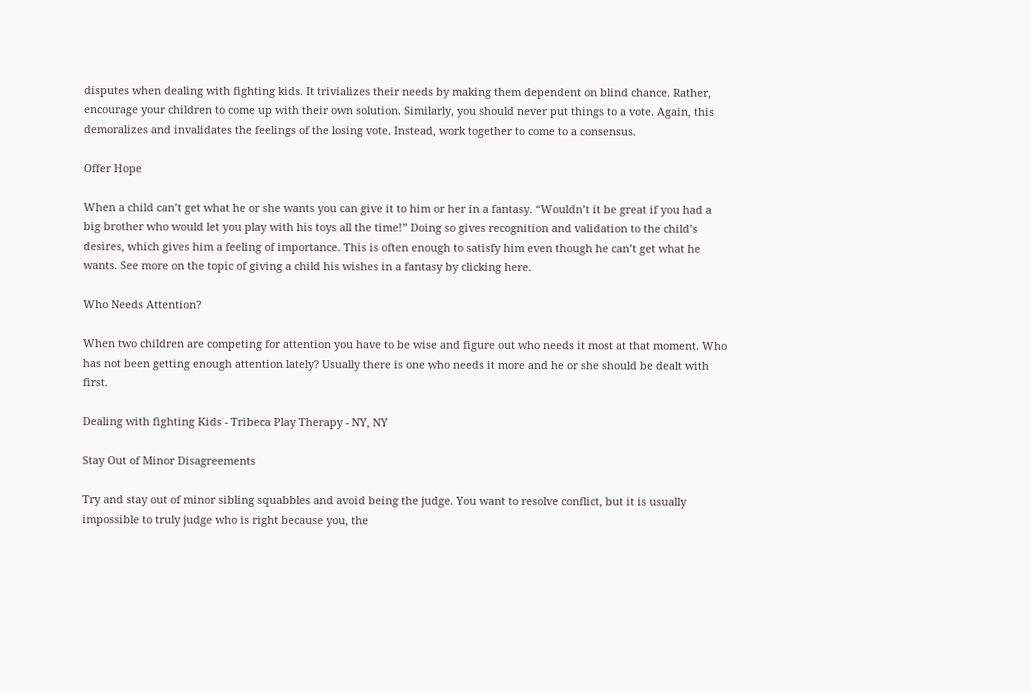disputes when dealing with fighting kids. It trivializes their needs by making them dependent on blind chance. Rather, encourage your children to come up with their own solution. Similarly, you should never put things to a vote. Again, this demoralizes and invalidates the feelings of the losing vote. Instead, work together to come to a consensus.

Offer Hope

When a child can’t get what he or she wants you can give it to him or her in a fantasy. “Wouldn’t it be great if you had a big brother who would let you play with his toys all the time!” Doing so gives recognition and validation to the child’s desires, which gives him a feeling of importance. This is often enough to satisfy him even though he can’t get what he wants. See more on the topic of giving a child his wishes in a fantasy by clicking here.

Who Needs Attention?

When two children are competing for attention you have to be wise and figure out who needs it most at that moment. Who has not been getting enough attention lately? Usually there is one who needs it more and he or she should be dealt with first.

Dealing with fighting Kids - Tribeca Play Therapy - NY, NY

Stay Out of Minor Disagreements

Try and stay out of minor sibling squabbles and avoid being the judge. You want to resolve conflict, but it is usually impossible to truly judge who is right because you, the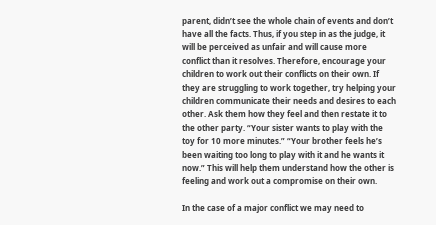parent, didn’t see the whole chain of events and don’t have all the facts. Thus, if you step in as the judge, it will be perceived as unfair and will cause more conflict than it resolves. Therefore, encourage your children to work out their conflicts on their own. If they are struggling to work together, try helping your children communicate their needs and desires to each other. Ask them how they feel and then restate it to the other party. “Your sister wants to play with the toy for 10 more minutes.” “Your brother feels he’s been waiting too long to play with it and he wants it now.” This will help them understand how the other is feeling and work out a compromise on their own.

In the case of a major conflict we may need to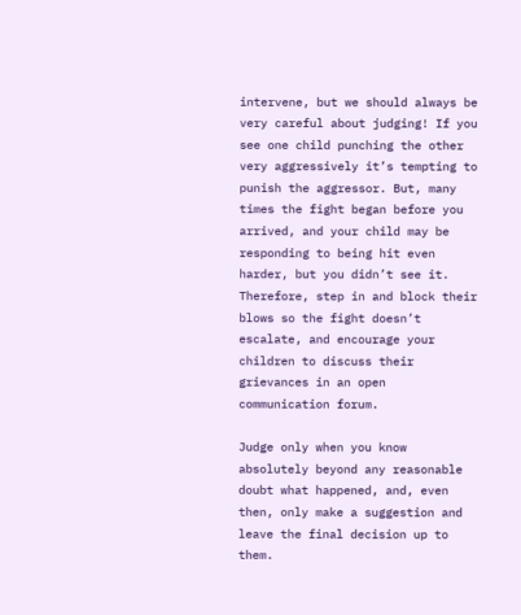intervene, but we should always be very careful about judging! If you see one child punching the other very aggressively it’s tempting to punish the aggressor. But, many times the fight began before you arrived, and your child may be responding to being hit even harder, but you didn’t see it. Therefore, step in and block their blows so the fight doesn’t escalate, and encourage your children to discuss their grievances in an open communication forum.

Judge only when you know absolutely beyond any reasonable doubt what happened, and, even then, only make a suggestion and leave the final decision up to them.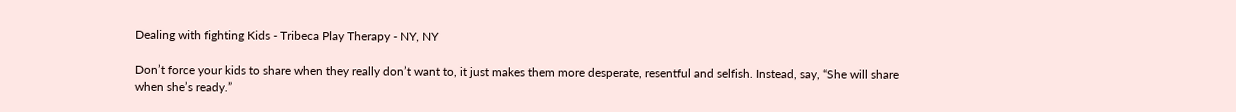Dealing with fighting Kids - Tribeca Play Therapy - NY, NY

Don’t force your kids to share when they really don’t want to, it just makes them more desperate, resentful and selfish. Instead, say, “She will share when she’s ready.”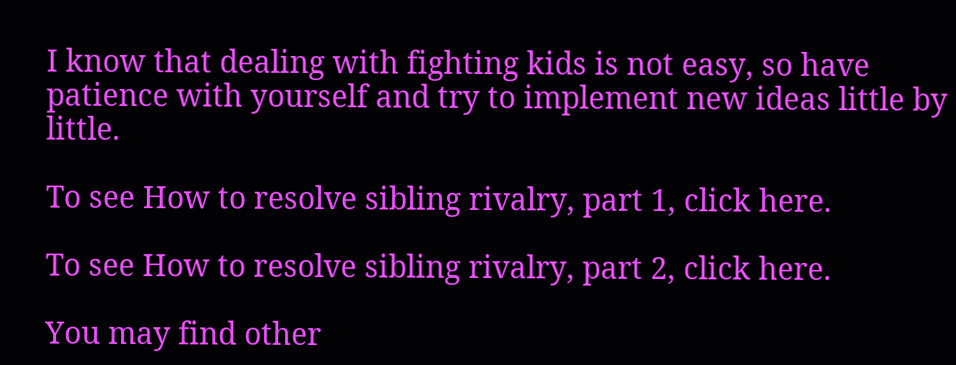I know that dealing with fighting kids is not easy, so have patience with yourself and try to implement new ideas little by little.

To see How to resolve sibling rivalry, part 1, click here.

To see How to resolve sibling rivalry, part 2, click here.

You may find other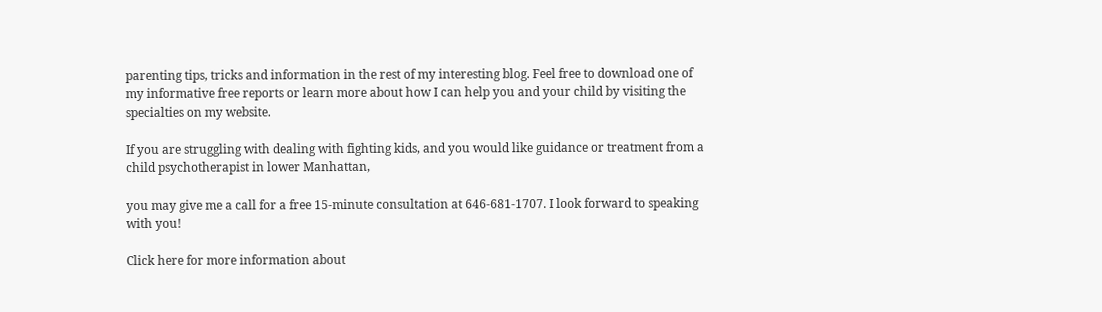parenting tips, tricks and information in the rest of my interesting blog. Feel free to download one of my informative free reports or learn more about how I can help you and your child by visiting the specialties on my website.

If you are struggling with dealing with fighting kids, and you would like guidance or treatment from a child psychotherapist in lower Manhattan,

you may give me a call for a free 15-minute consultation at 646-681-1707. I look forward to speaking with you!

Click here for more information about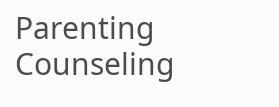Parenting Counseling